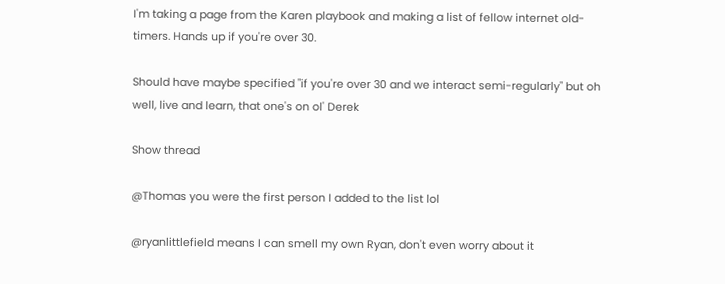I'm taking a page from the Karen playbook and making a list of fellow internet old-timers. Hands up if you're over 30.

Should have maybe specified "if you're over 30 and we interact semi-regularly" but oh well, live and learn, that one's on ol' Derek

Show thread

@Thomas you were the first person I added to the list lol

@ryanlittlefield means I can smell my own Ryan, don't even worry about it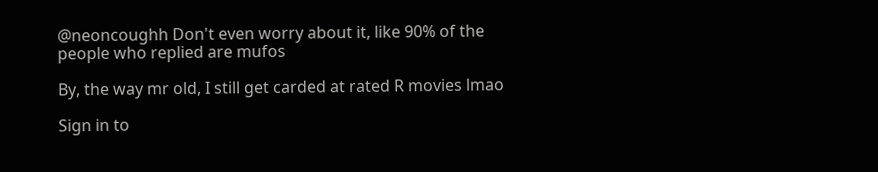@neoncoughh Don't even worry about it, like 90% of the people who replied are mufos

By, the way mr old, I still get carded at rated R movies lmao

Sign in to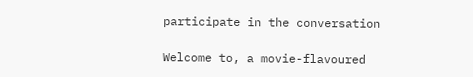participate in the conversation

Welcome to, a movie-flavoured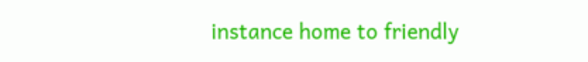instance home to friendly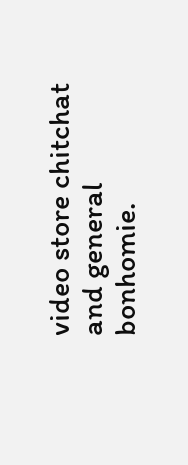video store chitchat and general bonhomie.